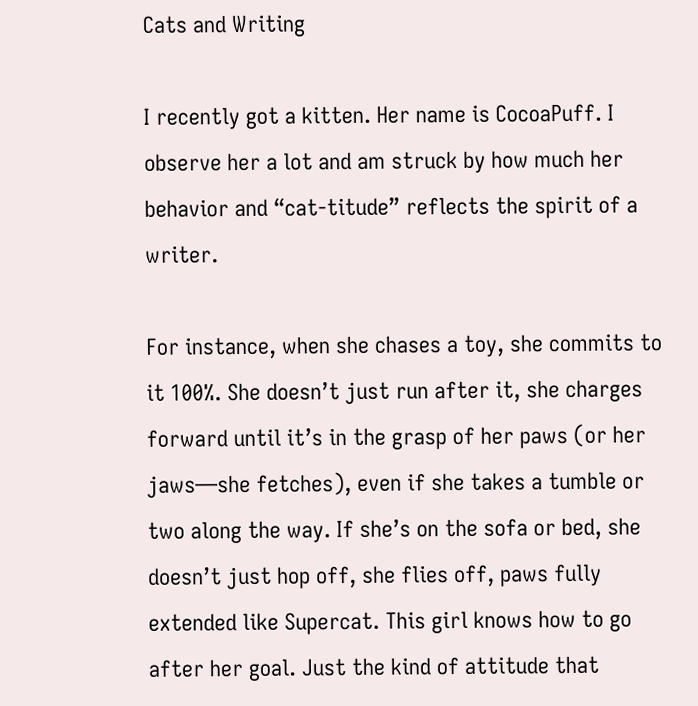Cats and Writing

I recently got a kitten. Her name is CocoaPuff. I observe her a lot and am struck by how much her behavior and “cat-titude” reflects the spirit of a writer.

For instance, when she chases a toy, she commits to it 100%. She doesn’t just run after it, she charges forward until it’s in the grasp of her paws (or her jaws—she fetches), even if she takes a tumble or two along the way. If she’s on the sofa or bed, she doesn’t just hop off, she flies off, paws fully extended like Supercat. This girl knows how to go after her goal. Just the kind of attitude that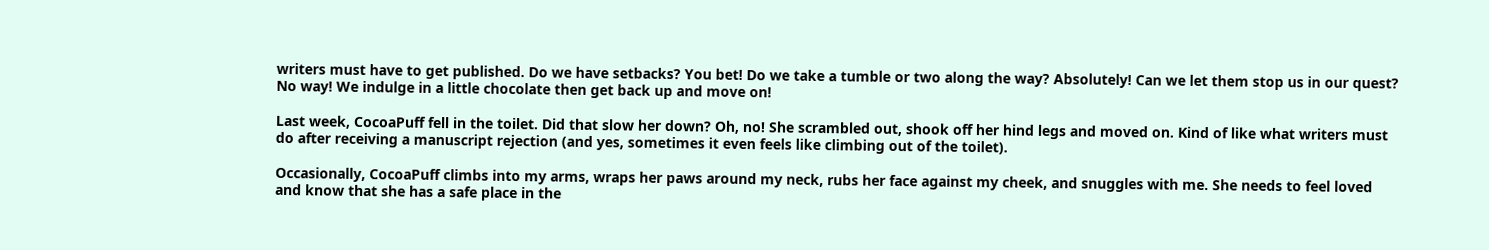writers must have to get published. Do we have setbacks? You bet! Do we take a tumble or two along the way? Absolutely! Can we let them stop us in our quest? No way! We indulge in a little chocolate then get back up and move on!

Last week, CocoaPuff fell in the toilet. Did that slow her down? Oh, no! She scrambled out, shook off her hind legs and moved on. Kind of like what writers must do after receiving a manuscript rejection (and yes, sometimes it even feels like climbing out of the toilet).

Occasionally, CocoaPuff climbs into my arms, wraps her paws around my neck, rubs her face against my cheek, and snuggles with me. She needs to feel loved and know that she has a safe place in the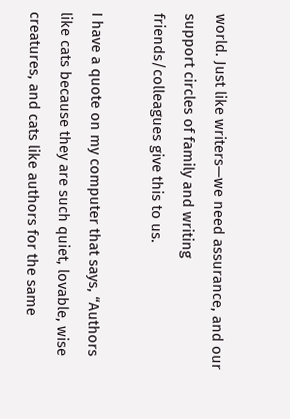world. Just like writers—we need assurance, and our support circles of family and writing friends/colleagues give this to us.

I have a quote on my computer that says, “Authors like cats because they are such quiet, lovable, wise creatures, and cats like authors for the same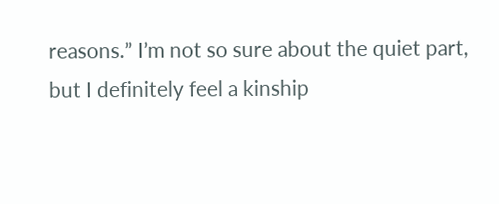reasons.” I’m not so sure about the quiet part, but I definitely feel a kinship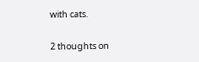with cats.

2 thoughts on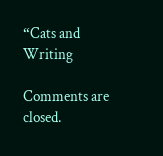“Cats and Writing

Comments are closed.